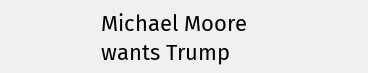Michael Moore wants Trump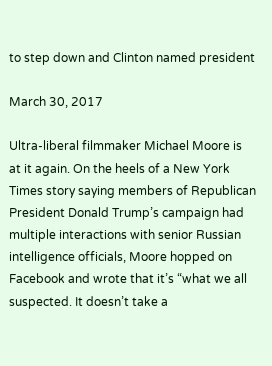to step down and Clinton named president

March 30, 2017

Ultra-liberal filmmaker Michael Moore is at it again. On the heels of a New York Times story saying members of Republican President Donald Trump’s campaign had multiple interactions with senior Russian intelligence officials, Moore hopped on Facebook and wrote that it’s “what we all suspected. It doesn’t take a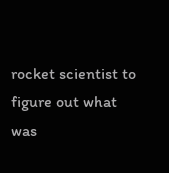rocket scientist to figure out what was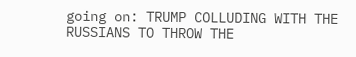going on: TRUMP COLLUDING WITH THE RUSSIANS TO THROW THE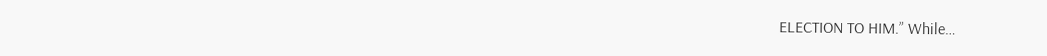ELECTION TO HIM.” While…